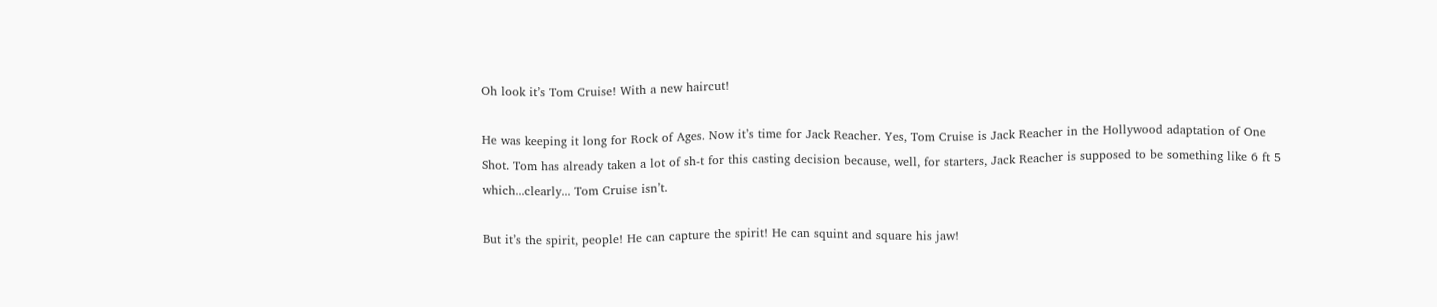Oh look it’s Tom Cruise! With a new haircut!

He was keeping it long for Rock of Ages. Now it’s time for Jack Reacher. Yes, Tom Cruise is Jack Reacher in the Hollywood adaptation of One Shot. Tom has already taken a lot of sh-t for this casting decision because, well, for starters, Jack Reacher is supposed to be something like 6 ft 5 which...clearly... Tom Cruise isn’t.

But it’s the spirit, people! He can capture the spirit! He can squint and square his jaw!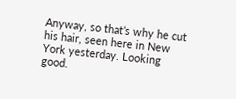Anyway, so that’s why he cut his hair, seen here in New York yesterday. Looking good.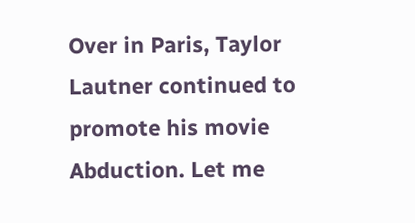Over in Paris, Taylor Lautner continued to promote his movie Abduction. Let me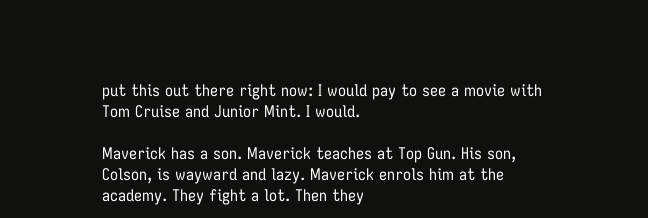put this out there right now: I would pay to see a movie with Tom Cruise and Junior Mint. I would.

Maverick has a son. Maverick teaches at Top Gun. His son, Colson, is wayward and lazy. Maverick enrols him at the academy. They fight a lot. Then they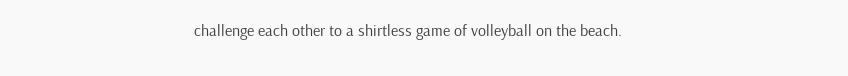challenge each other to a shirtless game of volleyball on the beach.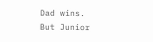Dad wins. But Junior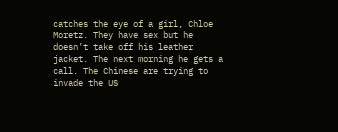catches the eye of a girl, Chloe Moretz. They have sex but he doesn’t take off his leather jacket. The next morning he gets a call. The Chinese are trying to invade the US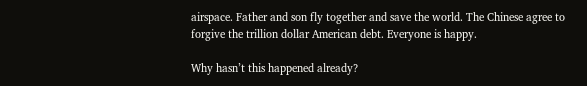airspace. Father and son fly together and save the world. The Chinese agree to forgive the trillion dollar American debt. Everyone is happy.

Why hasn’t this happened already?